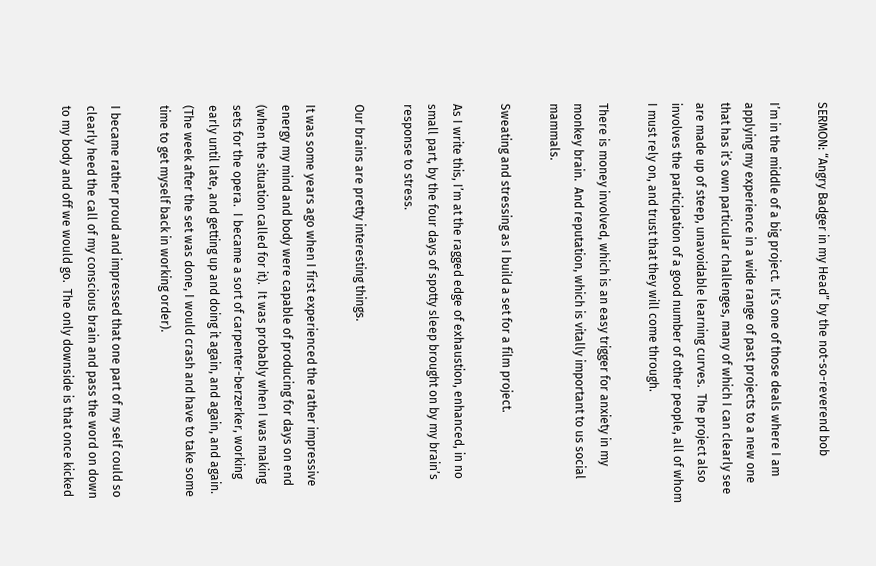SERMON: “Angry Badger in my Head” by the not-so-reverend bob

I’m in the middle of a big project.  It’s one of those deals where I am applying my experience in a wide range of past projects to a new one that has it’s own particular challenges, many of which I can clearly see are made up of steep, unavoidable learning curves.  The project also involves the participation of a good number of other people, all of whom I must rely on, and trust that they will come through.

There is money involved, which is an easy trigger for anxiety in my monkey brain.  And reputation, which is vitally important to us social mammals.

Sweating and stressing as I build a set for a film project.

As I write this, I’m at the ragged edge of exhaustion, enhanced, in no small part, by the four days of spotty sleep brought on by my brain’s response to stress.

Our brains are pretty interesting things.

It was some years ago when I first experienced the rather impressive energy my mind and body were capable of producing for days on end (when the situation called for it).  It was probably when I was making sets for the opera.  I became a sort of carpenter-berzerker, working early until late, and getting up and doing it again, and again, and again.  (The week after the set was done, I would crash and have to take some time to get myself back in working order).

I became rather proud and impressed that one part of my self could so clearly heed the call of my conscious brain and pass the word on down to my body and off we would go.  The only downside is that once kicked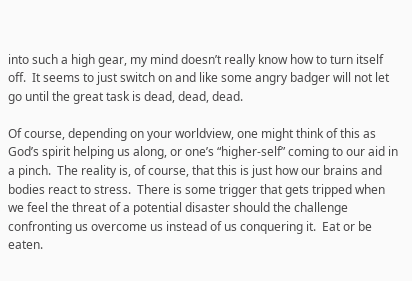into such a high gear, my mind doesn’t really know how to turn itself off.  It seems to just switch on and like some angry badger will not let go until the great task is dead, dead, dead.

Of course, depending on your worldview, one might think of this as God’s spirit helping us along, or one’s “higher-self” coming to our aid in a pinch.  The reality is, of course, that this is just how our brains and bodies react to stress.  There is some trigger that gets tripped when we feel the threat of a potential disaster should the challenge confronting us overcome us instead of us conquering it.  Eat or be eaten.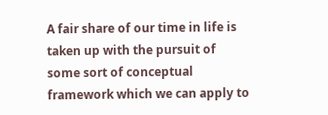A fair share of our time in life is taken up with the pursuit of some sort of conceptual framework which we can apply to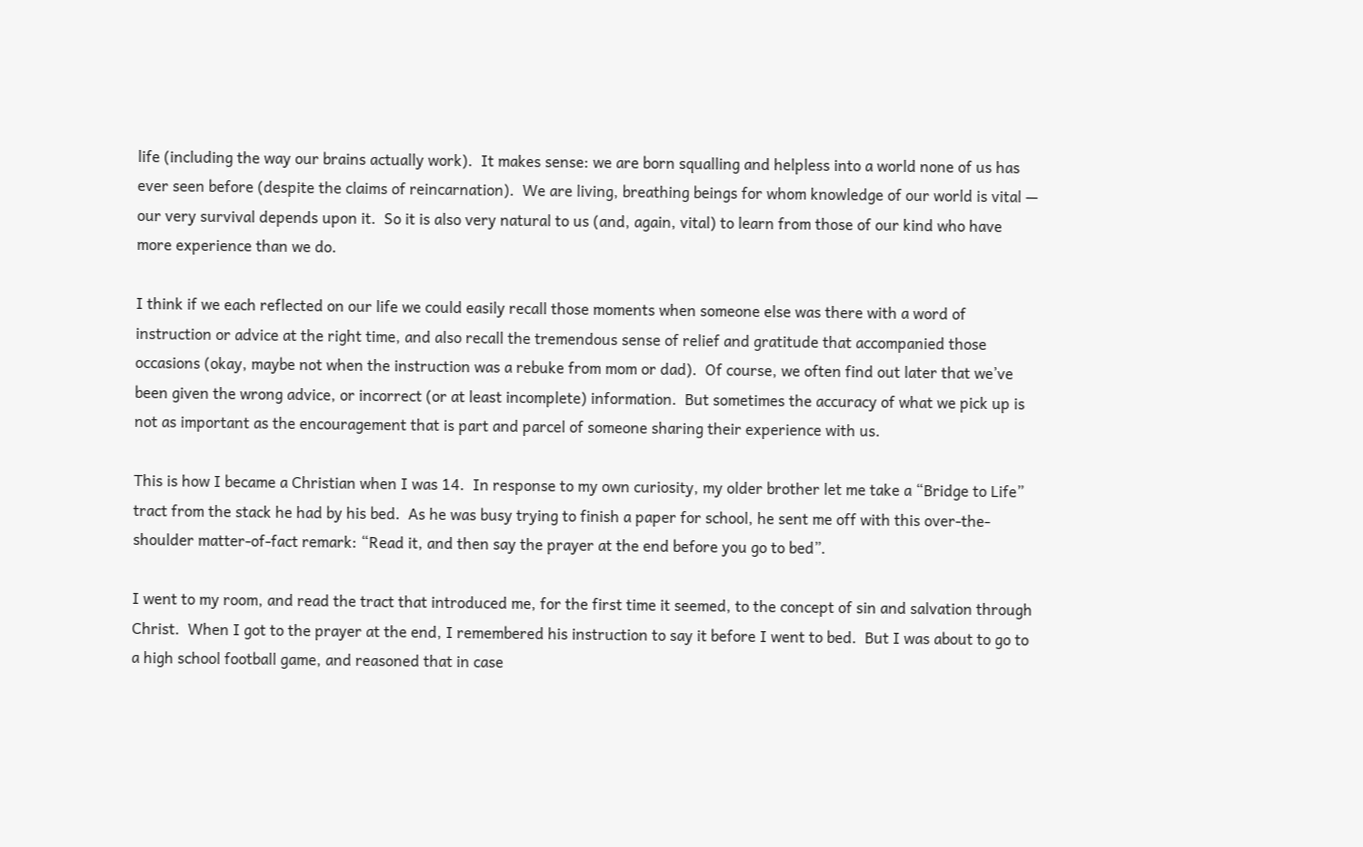life (including the way our brains actually work).  It makes sense: we are born squalling and helpless into a world none of us has ever seen before (despite the claims of reincarnation).  We are living, breathing beings for whom knowledge of our world is vital — our very survival depends upon it.  So it is also very natural to us (and, again, vital) to learn from those of our kind who have more experience than we do.

I think if we each reflected on our life we could easily recall those moments when someone else was there with a word of instruction or advice at the right time, and also recall the tremendous sense of relief and gratitude that accompanied those occasions (okay, maybe not when the instruction was a rebuke from mom or dad).  Of course, we often find out later that we’ve been given the wrong advice, or incorrect (or at least incomplete) information.  But sometimes the accuracy of what we pick up is not as important as the encouragement that is part and parcel of someone sharing their experience with us.

This is how I became a Christian when I was 14.  In response to my own curiosity, my older brother let me take a “Bridge to Life” tract from the stack he had by his bed.  As he was busy trying to finish a paper for school, he sent me off with this over-the-shoulder matter-of-fact remark: “Read it, and then say the prayer at the end before you go to bed”.

I went to my room, and read the tract that introduced me, for the first time it seemed, to the concept of sin and salvation through Christ.  When I got to the prayer at the end, I remembered his instruction to say it before I went to bed.  But I was about to go to a high school football game, and reasoned that in case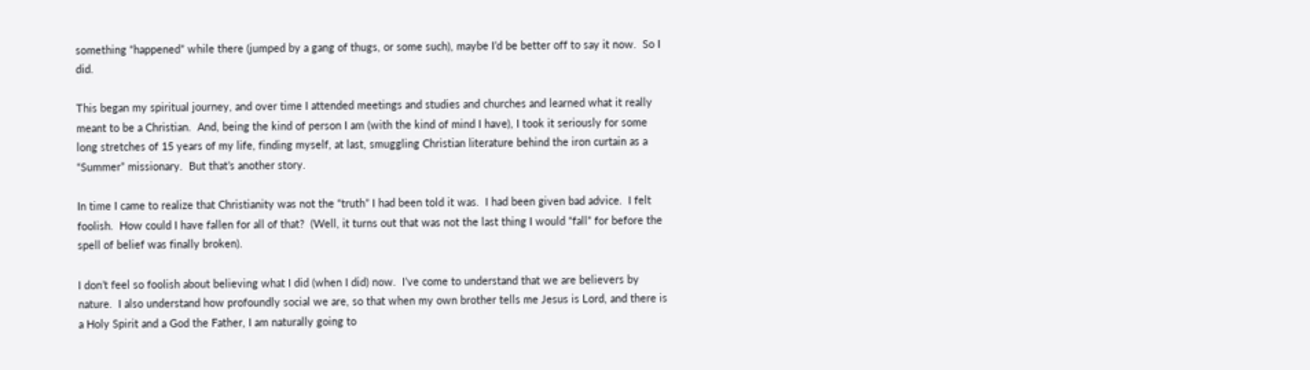something “happened” while there (jumped by a gang of thugs, or some such), maybe I’d be better off to say it now.  So I did.

This began my spiritual journey, and over time I attended meetings and studies and churches and learned what it really meant to be a Christian.  And, being the kind of person I am (with the kind of mind I have), I took it seriously for some long stretches of 15 years of my life, finding myself, at last, smuggling Christian literature behind the iron curtain as a “Summer” missionary.  But that’s another story.

In time I came to realize that Christianity was not the “truth” I had been told it was.  I had been given bad advice.  I felt foolish.  How could I have fallen for all of that?  (Well, it turns out that was not the last thing I would “fall” for before the spell of belief was finally broken).

I don’t feel so foolish about believing what I did (when I did) now.  I’ve come to understand that we are believers by nature.  I also understand how profoundly social we are, so that when my own brother tells me Jesus is Lord, and there is a Holy Spirit and a God the Father, I am naturally going to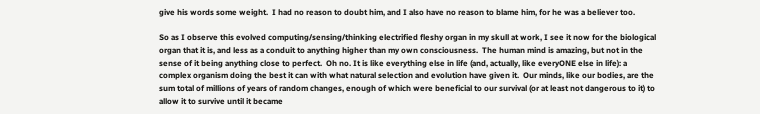give his words some weight.  I had no reason to doubt him, and I also have no reason to blame him, for he was a believer too.

So as I observe this evolved computing/sensing/thinking electrified fleshy organ in my skull at work, I see it now for the biological organ that it is, and less as a conduit to anything higher than my own consciousness.  The human mind is amazing, but not in the sense of it being anything close to perfect.  Oh no. It is like everything else in life (and, actually, like everyONE else in life): a complex organism doing the best it can with what natural selection and evolution have given it.  Our minds, like our bodies, are the sum total of millions of years of random changes, enough of which were beneficial to our survival (or at least not dangerous to it) to allow it to survive until it became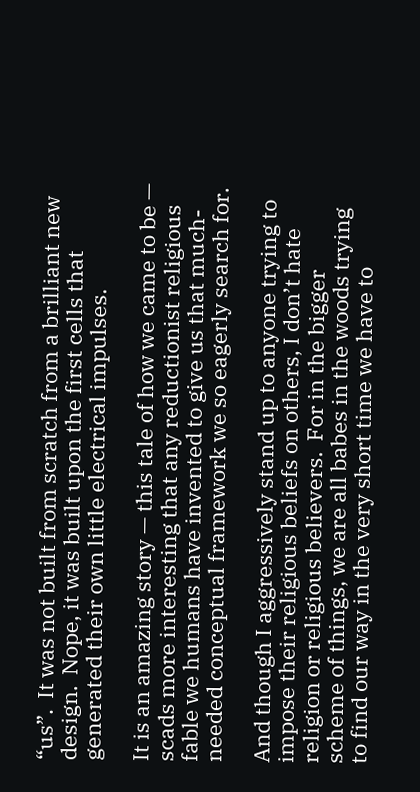“us”.  It was not built from scratch from a brilliant new design.  Nope, it was built upon the first cells that generated their own little electrical impulses.

It is an amazing story — this tale of how we came to be — scads more interesting that any reductionist religious fable we humans have invented to give us that much-needed conceptual framework we so eagerly search for.

And though I aggressively stand up to anyone trying to impose their religious beliefs on others, I don’t hate religion or religious believers.  For in the bigger scheme of things, we are all babes in the woods trying to find our way in the very short time we have to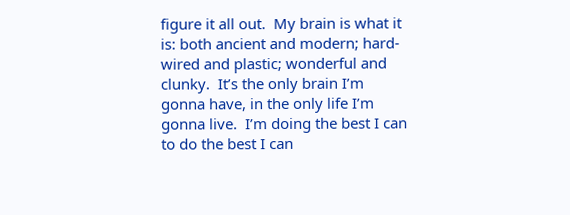figure it all out.  My brain is what it is: both ancient and modern; hard-wired and plastic; wonderful and clunky.  It’s the only brain I’m gonna have, in the only life I’m gonna live.  I’m doing the best I can to do the best I can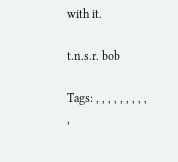with it.

t.n.s.r. bob

Tags: , , , , , , , , , ,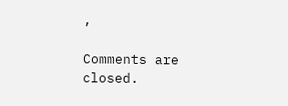,

Comments are closed.